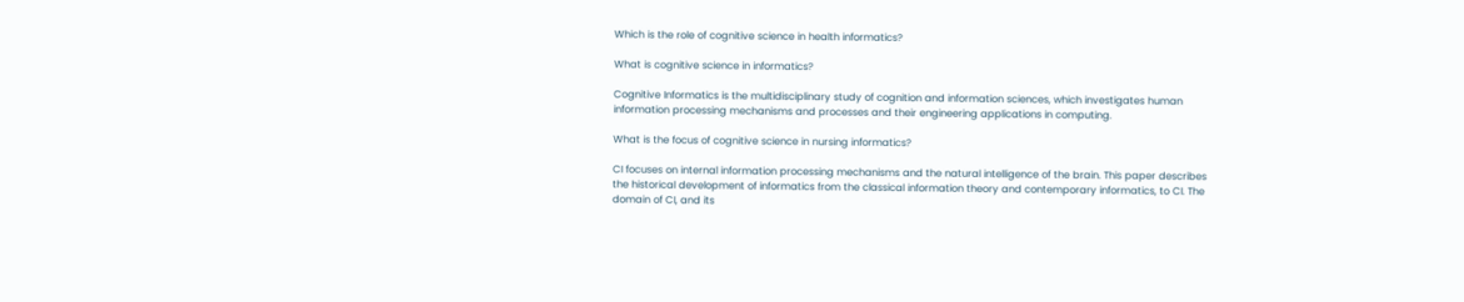Which is the role of cognitive science in health informatics?

What is cognitive science in informatics?

Cognitive Informatics is the multidisciplinary study of cognition and information sciences, which investigates human information processing mechanisms and processes and their engineering applications in computing.

What is the focus of cognitive science in nursing informatics?

CI focuses on internal information processing mechanisms and the natural intelligence of the brain. This paper describes the historical development of informatics from the classical information theory and contemporary informatics, to CI. The domain of CI, and its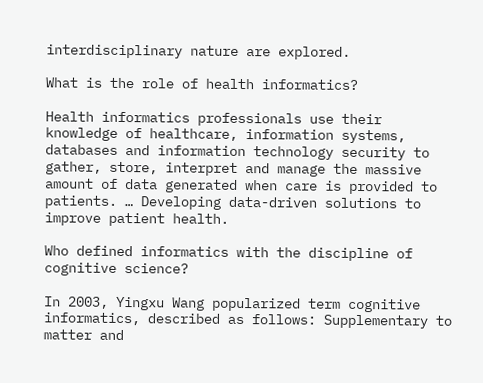interdisciplinary nature are explored.

What is the role of health informatics?

Health informatics professionals use their knowledge of healthcare, information systems, databases and information technology security to gather, store, interpret and manage the massive amount of data generated when care is provided to patients. … Developing data-driven solutions to improve patient health.

Who defined informatics with the discipline of cognitive science?

In 2003, Yingxu Wang popularized term cognitive informatics, described as follows: Supplementary to matter and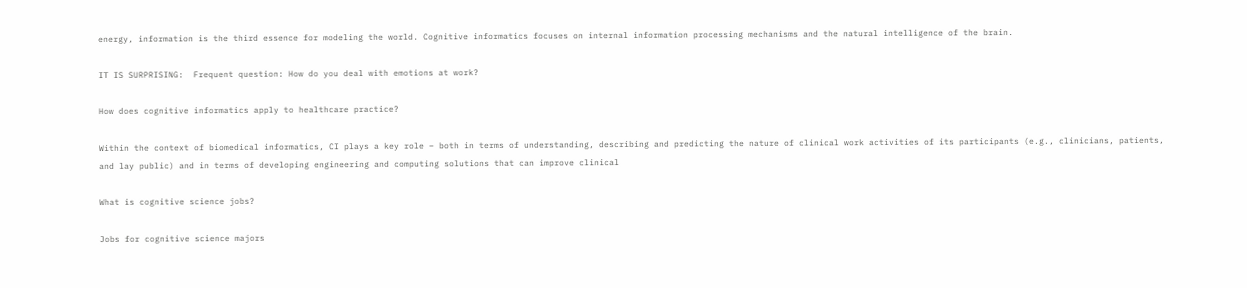energy, information is the third essence for modeling the world. Cognitive informatics focuses on internal information processing mechanisms and the natural intelligence of the brain.

IT IS SURPRISING:  Frequent question: How do you deal with emotions at work?

How does cognitive informatics apply to healthcare practice?

Within the context of biomedical informatics, CI plays a key role – both in terms of understanding, describing and predicting the nature of clinical work activities of its participants (e.g., clinicians, patients, and lay public) and in terms of developing engineering and computing solutions that can improve clinical

What is cognitive science jobs?

Jobs for cognitive science majors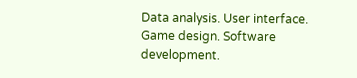Data analysis. User interface. Game design. Software development.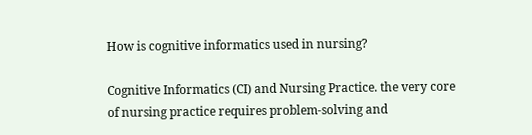How is cognitive informatics used in nursing?

Cognitive Informatics (CI) and Nursing Practice. the very core of nursing practice requires problem-solving and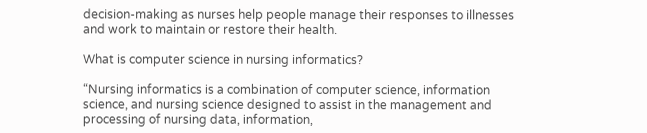decision-making as nurses help people manage their responses to illnesses and work to maintain or restore their health.

What is computer science in nursing informatics?

“Nursing informatics is a combination of computer science, information science, and nursing science designed to assist in the management and processing of nursing data, information,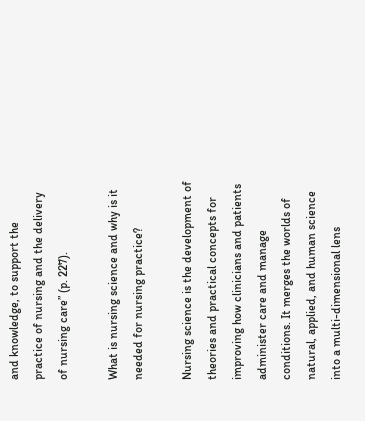and knowledge, to support the practice of nursing and the delivery of nursing care” (p. 227).

What is nursing science and why is it needed for nursing practice?

Nursing science is the development of theories and practical concepts for improving how clinicians and patients administer care and manage conditions. It merges the worlds of natural, applied, and human science into a multi-dimensional lens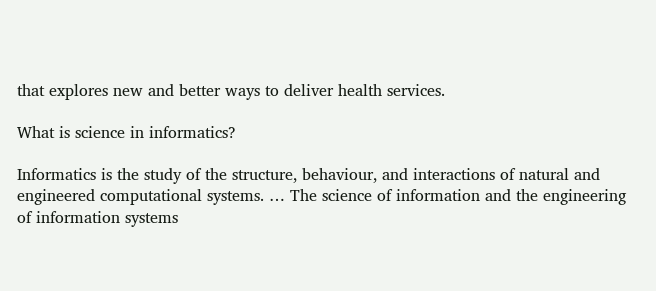that explores new and better ways to deliver health services.

What is science in informatics?

Informatics is the study of the structure, behaviour, and interactions of natural and engineered computational systems. … The science of information and the engineering of information systems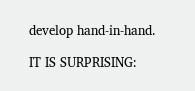develop hand-in-hand.

IT IS SURPRISING: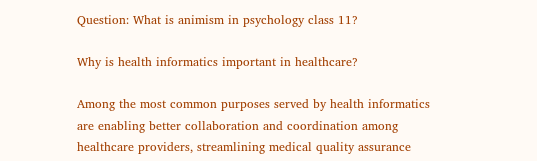Question: What is animism in psychology class 11?

Why is health informatics important in healthcare?

Among the most common purposes served by health informatics are enabling better collaboration and coordination among healthcare providers, streamlining medical quality assurance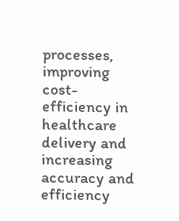processes, improving cost-efficiency in healthcare delivery and increasing accuracy and efficiency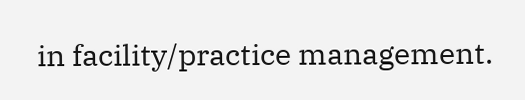in facility/practice management.